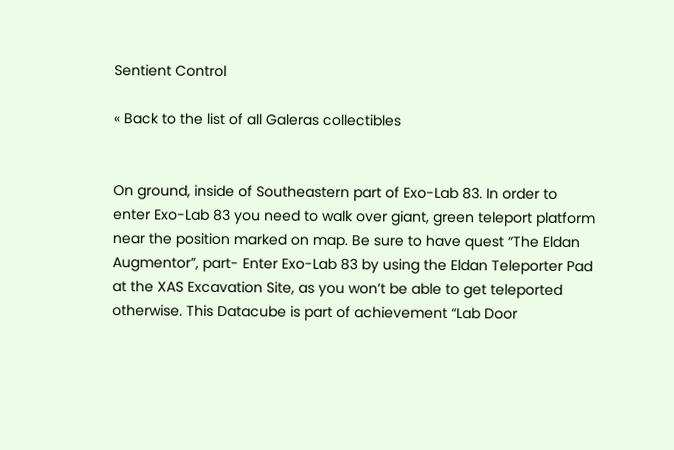Sentient Control

« Back to the list of all Galeras collectibles


On ground, inside of Southeastern part of Exo-Lab 83. In order to enter Exo-Lab 83 you need to walk over giant, green teleport platform near the position marked on map. Be sure to have quest “The Eldan Augmentor”, part- Enter Exo-Lab 83 by using the Eldan Teleporter Pad at the XAS Excavation Site, as you won’t be able to get teleported otherwise. This Datacube is part of achievement “Lab Door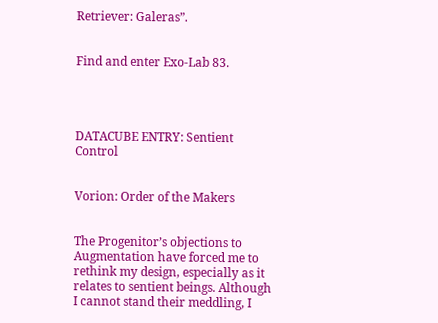Retriever: Galeras”.


Find and enter Exo-Lab 83.




DATACUBE ENTRY: Sentient Control


Vorion: Order of the Makers


The Progenitor’s objections to Augmentation have forced me to rethink my design, especially as it relates to sentient beings. Although I cannot stand their meddling, I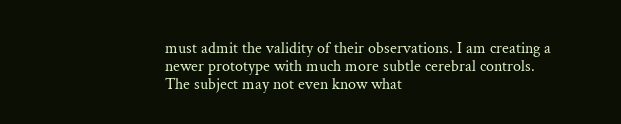must admit the validity of their observations. I am creating a newer prototype with much more subtle cerebral controls. The subject may not even know what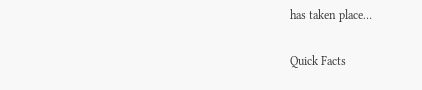has taken place…

Quick Facts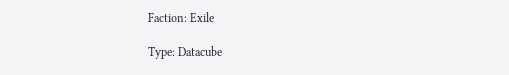Faction: Exile

Type: Datacube